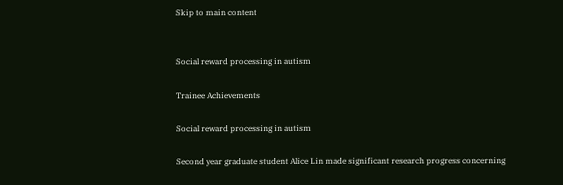Skip to main content


Social reward processing in autism

Trainee Achievements

Social reward processing in autism

Second year graduate student Alice Lin made significant research progress concerning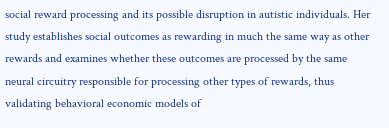social reward processing and its possible disruption in autistic individuals. Her study establishes social outcomes as rewarding in much the same way as other rewards and examines whether these outcomes are processed by the same neural circuitry responsible for processing other types of rewards, thus validating behavioral economic models of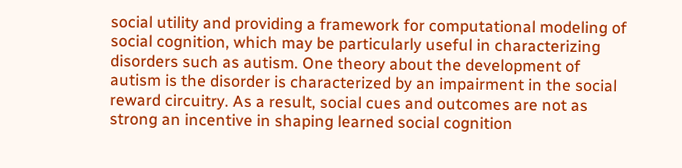social utility and providing a framework for computational modeling of social cognition, which may be particularly useful in characterizing disorders such as autism. One theory about the development of autism is the disorder is characterized by an impairment in the social reward circuitry. As a result, social cues and outcomes are not as strong an incentive in shaping learned social cognition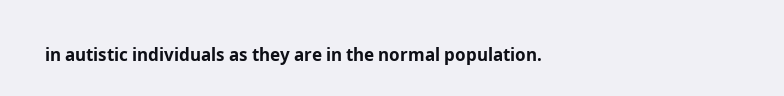in autistic individuals as they are in the normal population.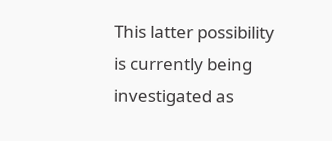This latter possibility is currently being investigated as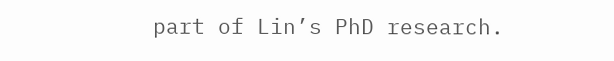part of Lin’s PhD research.